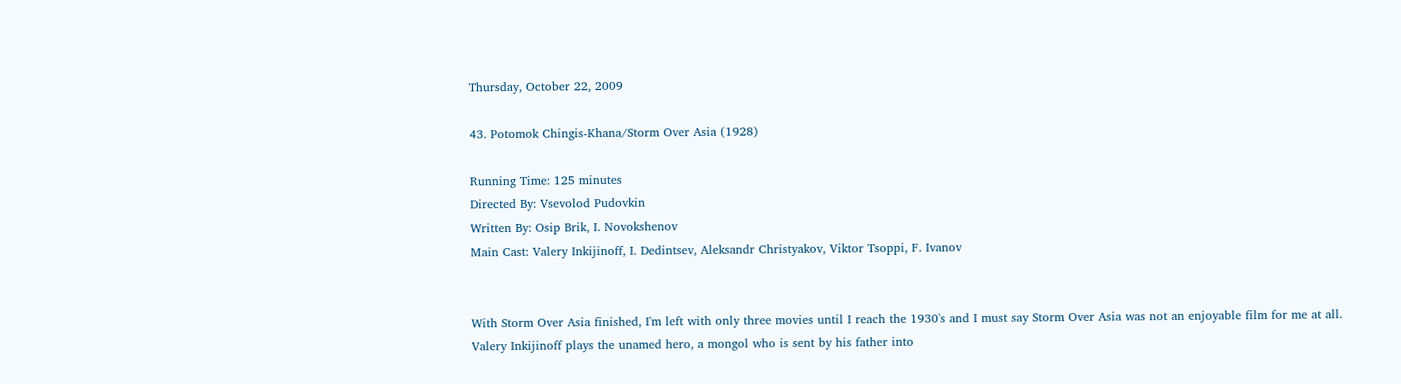Thursday, October 22, 2009

43. Potomok Chingis-Khana/Storm Over Asia (1928)

Running Time: 125 minutes
Directed By: Vsevolod Pudovkin
Written By: Osip Brik, I. Novokshenov
Main Cast: Valery Inkijinoff, I. Dedintsev, Aleksandr Christyakov, Viktor Tsoppi, F. Ivanov


With Storm Over Asia finished, I'm left with only three movies until I reach the 1930's and I must say Storm Over Asia was not an enjoyable film for me at all.
Valery Inkijinoff plays the unamed hero, a mongol who is sent by his father into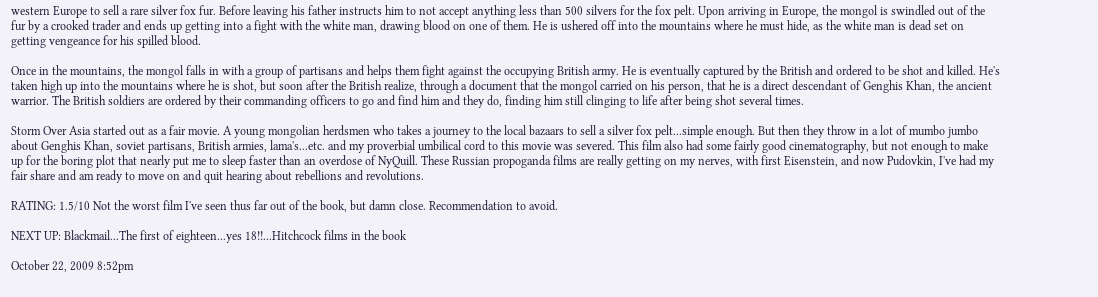western Europe to sell a rare silver fox fur. Before leaving his father instructs him to not accept anything less than 500 silvers for the fox pelt. Upon arriving in Europe, the mongol is swindled out of the fur by a crooked trader and ends up getting into a fight with the white man, drawing blood on one of them. He is ushered off into the mountains where he must hide, as the white man is dead set on getting vengeance for his spilled blood.

Once in the mountains, the mongol falls in with a group of partisans and helps them fight against the occupying British army. He is eventually captured by the British and ordered to be shot and killed. He's taken high up into the mountains where he is shot, but soon after the British realize, through a document that the mongol carried on his person, that he is a direct descendant of Genghis Khan, the ancient warrior. The British soldiers are ordered by their commanding officers to go and find him and they do, finding him still clinging to life after being shot several times.

Storm Over Asia started out as a fair movie. A young mongolian herdsmen who takes a journey to the local bazaars to sell a silver fox pelt...simple enough. But then they throw in a lot of mumbo jumbo about Genghis Khan, soviet partisans, British armies, lama's...etc. and my proverbial umbilical cord to this movie was severed. This film also had some fairly good cinematography, but not enough to make up for the boring plot that nearly put me to sleep faster than an overdose of NyQuill. These Russian propoganda films are really getting on my nerves, with first Eisenstein, and now Pudovkin, I've had my fair share and am ready to move on and quit hearing about rebellions and revolutions.

RATING: 1.5/10 Not the worst film I've seen thus far out of the book, but damn close. Recommendation to avoid.

NEXT UP: Blackmail...The first of eighteen...yes 18!!...Hitchcock films in the book

October 22, 2009 8:52pm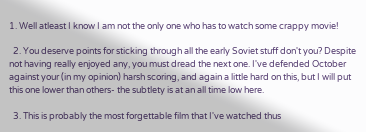1. Well atleast I know I am not the only one who has to watch some crappy movie!

  2. You deserve points for sticking through all the early Soviet stuff don't you? Despite not having really enjoyed any, you must dread the next one. I've defended October against your (in my opinion) harsh scoring, and again a little hard on this, but I will put this one lower than others- the subtlety is at an all time low here.

  3. This is probably the most forgettable film that I've watched thus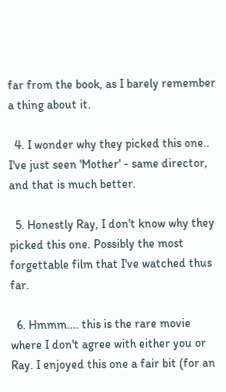far from the book, as I barely remember a thing about it.

  4. I wonder why they picked this one.. I've just seen 'Mother' - same director, and that is much better.

  5. Honestly Ray, I don't know why they picked this one. Possibly the most forgettable film that I've watched thus far.

  6. Hmmm.... this is the rare movie where I don't agree with either you or Ray. I enjoyed this one a fair bit (for an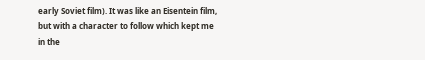early Soviet film). It was like an Eisentein film, but with a character to follow which kept me in the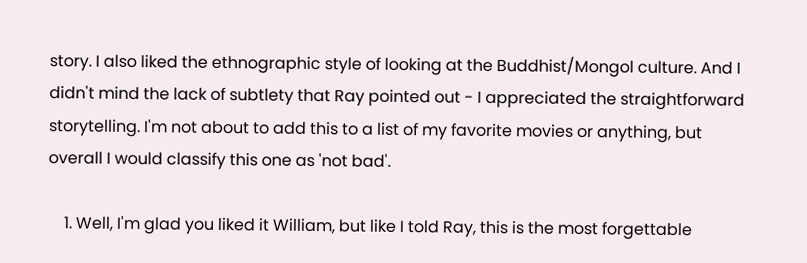story. I also liked the ethnographic style of looking at the Buddhist/Mongol culture. And I didn't mind the lack of subtlety that Ray pointed out - I appreciated the straightforward storytelling. I'm not about to add this to a list of my favorite movies or anything, but overall I would classify this one as 'not bad'.

    1. Well, I'm glad you liked it William, but like I told Ray, this is the most forgettable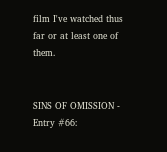film I've watched thus far or at least one of them.


SINS OF OMISSION - Entry #66: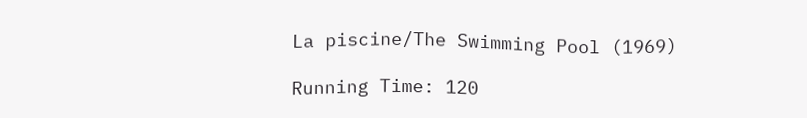La piscine/The Swimming Pool (1969)

Running Time: 120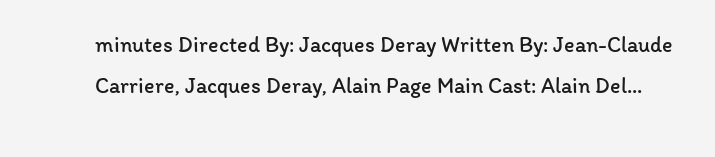minutes Directed By: Jacques Deray Written By: Jean-Claude Carriere, Jacques Deray, Alain Page Main Cast: Alain Del...